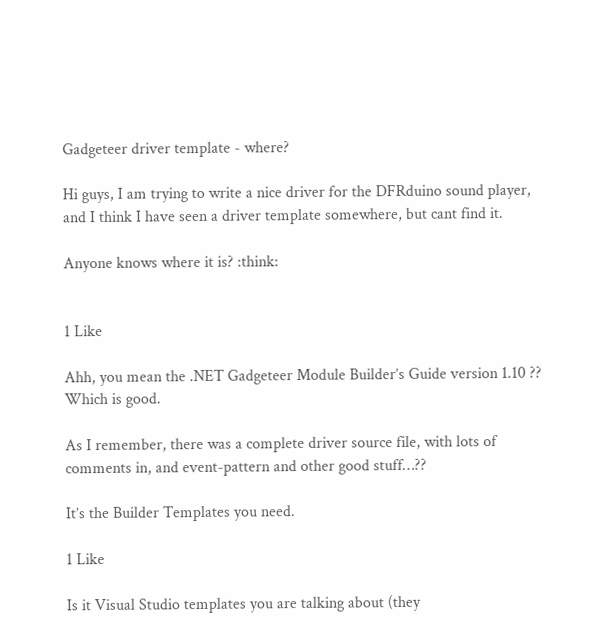Gadgeteer driver template - where?

Hi guys, I am trying to write a nice driver for the DFRduino sound player, and I think I have seen a driver template somewhere, but cant find it.

Anyone knows where it is? :think:


1 Like

Ahh, you mean the .NET Gadgeteer Module Builder’s Guide version 1.10 ?? Which is good.

As I remember, there was a complete driver source file, with lots of comments in, and event-pattern and other good stuff…??

It’s the Builder Templates you need.

1 Like

Is it Visual Studio templates you are talking about (they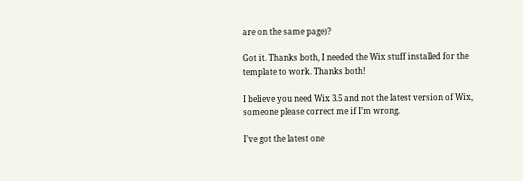are on the same page)?

Got it. Thanks both, I needed the Wix stuff installed for the template to work. Thanks both!

I believe you need Wix 3.5 and not the latest version of Wix, someone please correct me if I’m wrong.

I’ve got the latest one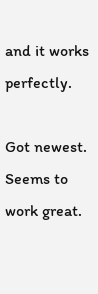and it works perfectly.

Got newest. Seems to work great.